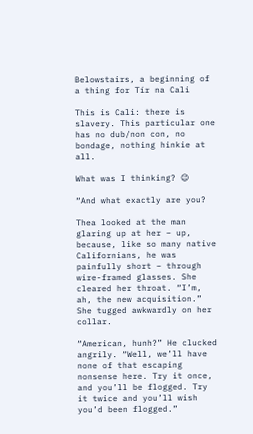Belowstairs, a beginning of a thing for Tír na Cali

This is Cali: there is slavery. This particular one has no dub/non con, no bondage, nothing hinkie at all.

What was I thinking? 😉

“And what exactly are you?

Thea looked at the man glaring up at her – up, because, like so many native Californians, he was painfully short – through wire-framed glasses. She cleared her throat. “I’m, ah, the new acquisition.” She tugged awkwardly on her collar.

“American, hunh?” He clucked angrily. “Well, we’ll have none of that escaping nonsense here. Try it once, and you’ll be flogged. Try it twice and you’ll wish you’d been flogged.”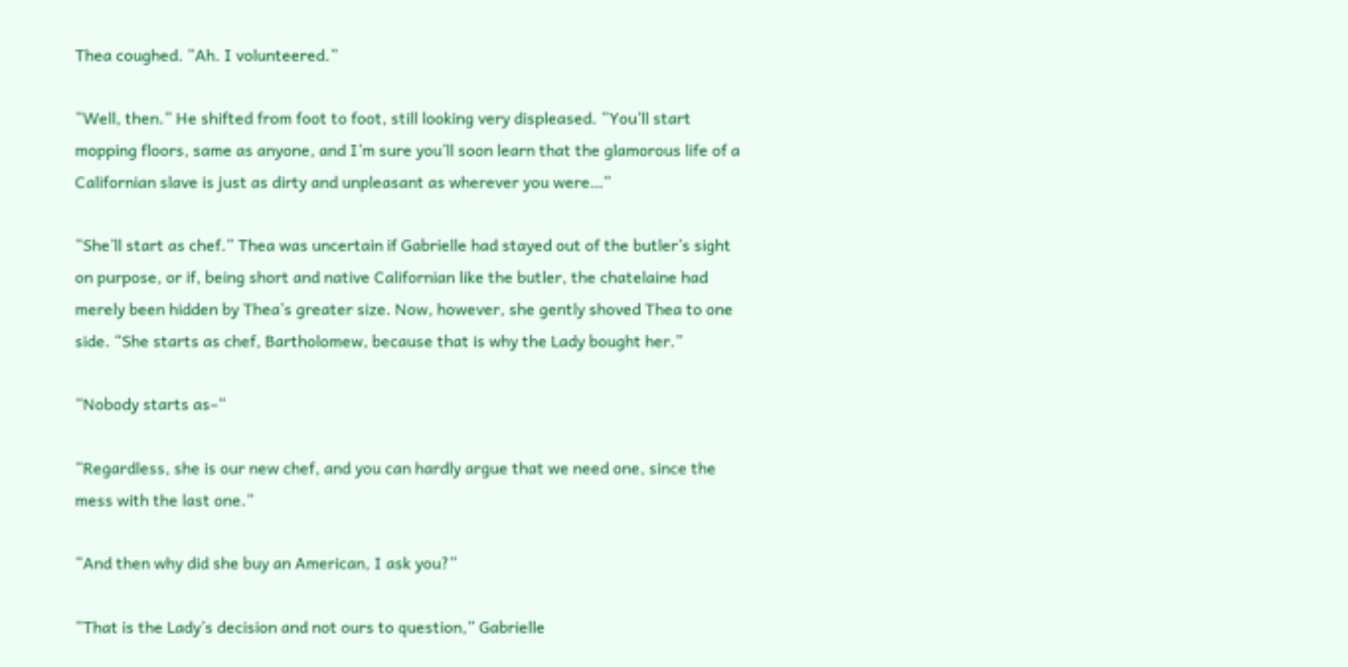Thea coughed. “Ah. I volunteered.”

“Well, then.” He shifted from foot to foot, still looking very displeased. “You’ll start mopping floors, same as anyone, and I’m sure you’ll soon learn that the glamorous life of a Californian slave is just as dirty and unpleasant as wherever you were…”

“She’ll start as chef.” Thea was uncertain if Gabrielle had stayed out of the butler’s sight on purpose, or if, being short and native Californian like the butler, the chatelaine had merely been hidden by Thea’s greater size. Now, however, she gently shoved Thea to one side. “She starts as chef, Bartholomew, because that is why the Lady bought her.”

“Nobody starts as–“

“Regardless, she is our new chef, and you can hardly argue that we need one, since the mess with the last one.”

“And then why did she buy an American, I ask you?”

“That is the Lady’s decision and not ours to question,” Gabrielle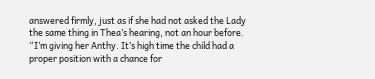answered firmly, just as if she had not asked the Lady the same thing in Thea’s hearing, not an hour before. “I’m giving her Anthy. It’s high time the child had a proper position with a chance for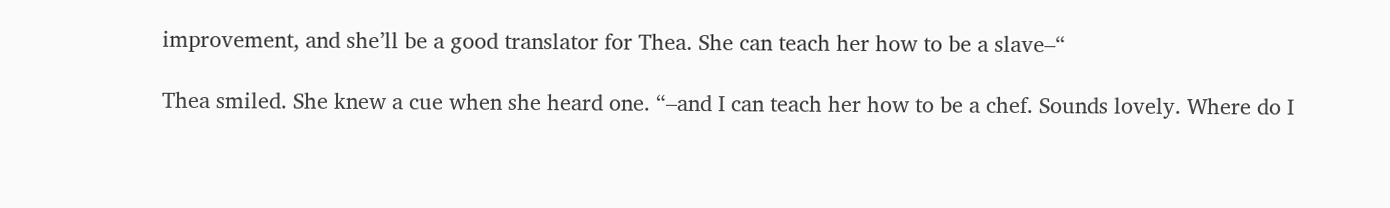improvement, and she’ll be a good translator for Thea. She can teach her how to be a slave–“

Thea smiled. She knew a cue when she heard one. “–and I can teach her how to be a chef. Sounds lovely. Where do I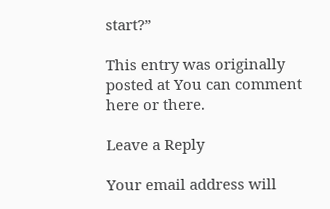start?”

This entry was originally posted at You can comment here or there.

Leave a Reply

Your email address will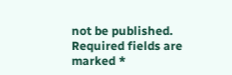not be published. Required fields are marked *